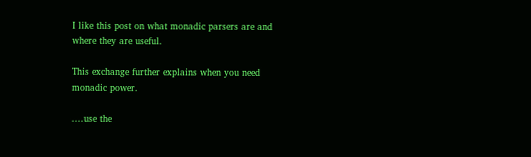I like this post on what monadic parsers are and where they are useful.

This exchange further explains when you need monadic power.

....use the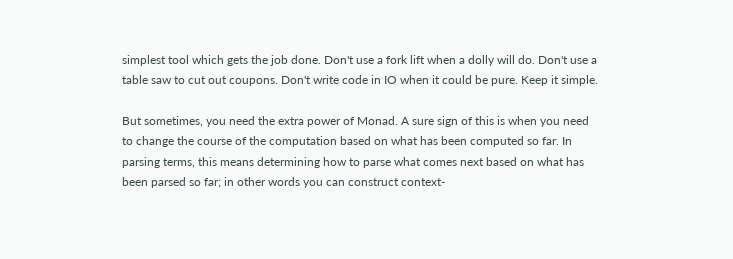simplest tool which gets the job done. Don't use a fork lift when a dolly will do. Don't use a table saw to cut out coupons. Don't write code in IO when it could be pure. Keep it simple.

But sometimes, you need the extra power of Monad. A sure sign of this is when you need to change the course of the computation based on what has been computed so far. In parsing terms, this means determining how to parse what comes next based on what has been parsed so far; in other words you can construct context-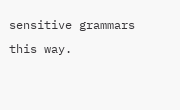sensitive grammars this way.